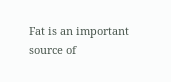Fat is an important source of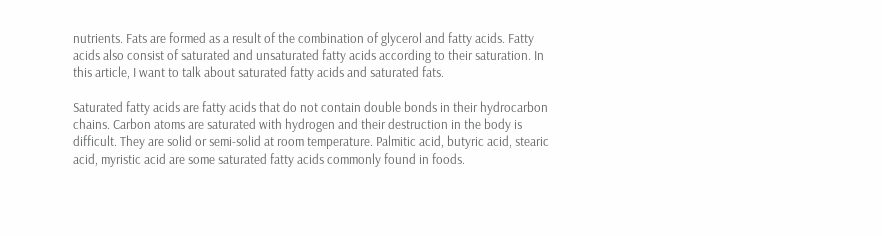nutrients. Fats are formed as a result of the combination of glycerol and fatty acids. Fatty acids also consist of saturated and unsaturated fatty acids according to their saturation. In this article, I want to talk about saturated fatty acids and saturated fats.

Saturated fatty acids are fatty acids that do not contain double bonds in their hydrocarbon chains. Carbon atoms are saturated with hydrogen and their destruction in the body is difficult. They are solid or semi-solid at room temperature. Palmitic acid, butyric acid, stearic acid, myristic acid are some saturated fatty acids commonly found in foods.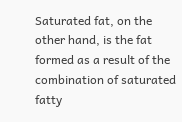Saturated fat, on the other hand, is the fat formed as a result of the combination of saturated fatty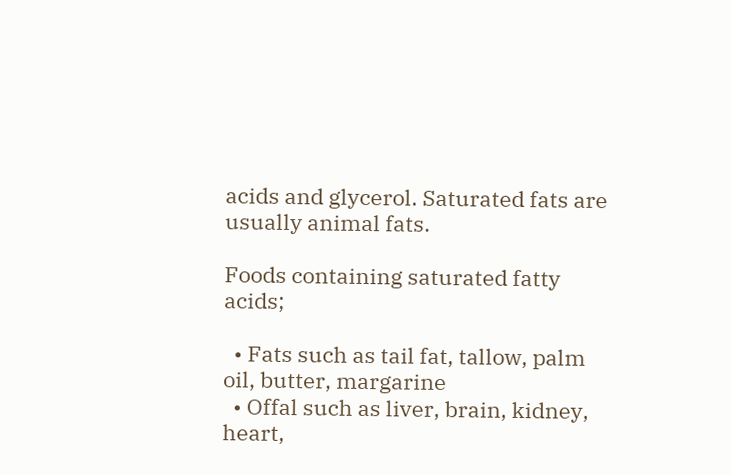acids and glycerol. Saturated fats are usually animal fats.

Foods containing saturated fatty acids;

  • Fats such as tail fat, tallow, palm oil, butter, margarine
  • Offal such as liver, brain, kidney, heart,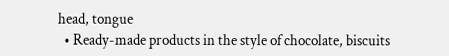head, tongue
  • Ready-made products in the style of chocolate, biscuits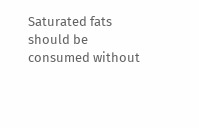Saturated fats should be consumed without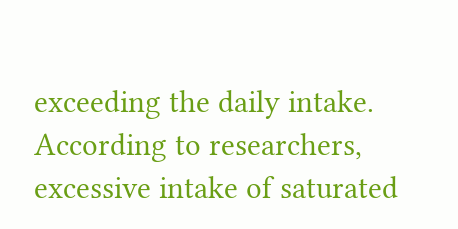exceeding the daily intake. According to researchers, excessive intake of saturated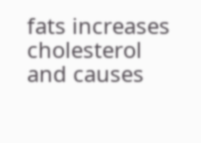fats increases cholesterol and causes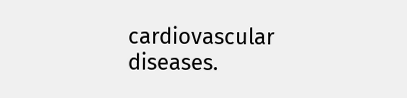cardiovascular diseases.